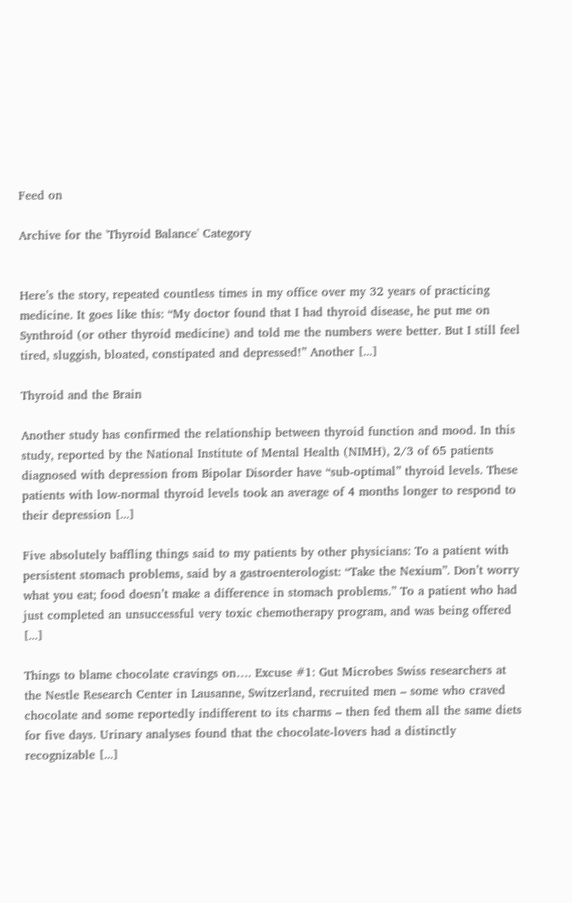Feed on

Archive for the 'Thyroid Balance' Category


Here’s the story, repeated countless times in my office over my 32 years of practicing medicine. It goes like this: “My doctor found that I had thyroid disease, he put me on Synthroid (or other thyroid medicine) and told me the numbers were better. But I still feel tired, sluggish, bloated, constipated and depressed!” Another [...]

Thyroid and the Brain

Another study has confirmed the relationship between thyroid function and mood. In this study, reported by the National Institute of Mental Health (NIMH), 2/3 of 65 patients diagnosed with depression from Bipolar Disorder have “sub-optimal” thyroid levels. These patients with low-normal thyroid levels took an average of 4 months longer to respond to their depression [...]

Five absolutely baffling things said to my patients by other physicians: To a patient with persistent stomach problems, said by a gastroenterologist: “Take the Nexium”. Don’t worry what you eat; food doesn’t make a difference in stomach problems.” To a patient who had just completed an unsuccessful very toxic chemotherapy program, and was being offered [...]

Things to blame chocolate cravings on…. Excuse #1: Gut Microbes Swiss researchers at the Nestle Research Center in Lausanne, Switzerland, recruited men – some who craved chocolate and some reportedly indifferent to its charms – then fed them all the same diets for five days. Urinary analyses found that the chocolate-lovers had a distinctly recognizable [...]